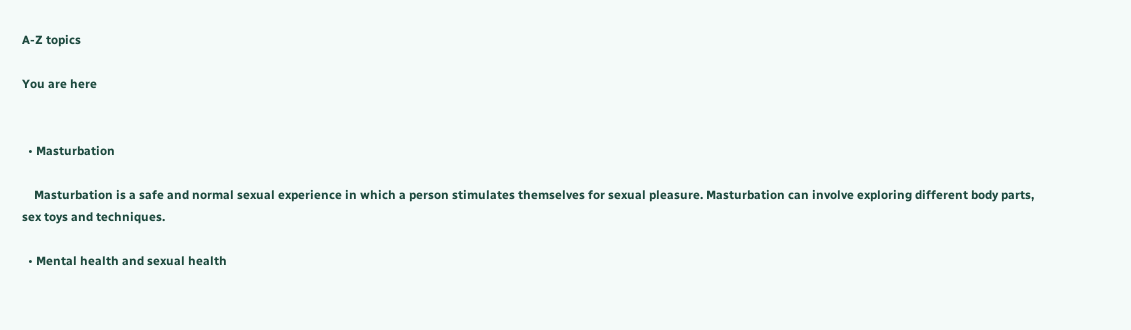A-Z topics

You are here


  • Masturbation

    Masturbation is a safe and normal sexual experience in which a person stimulates themselves for sexual pleasure. Masturbation can involve exploring different body parts, sex toys and techniques.

  • Mental health and sexual health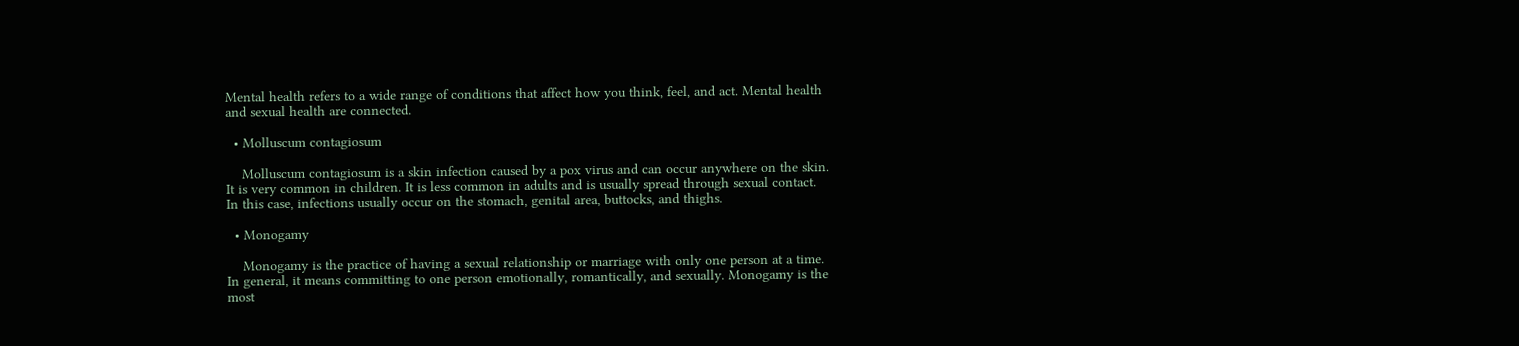Mental health refers to a wide range of conditions that affect how you think, feel, and act. Mental health and sexual health are connected.

  • Molluscum contagiosum

    Molluscum contagiosum is a skin infection caused by a pox virus and can occur anywhere on the skin. It is very common in children. It is less common in adults and is usually spread through sexual contact. In this case, infections usually occur on the stomach, genital area, buttocks, and thighs.

  • Monogamy

    Monogamy is the practice of having a sexual relationship or marriage with only one person at a time. In general, it means committing to one person emotionally, romantically, and sexually. Monogamy is the most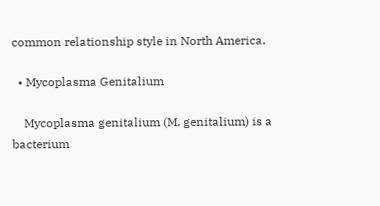common relationship style in North America.

  • Mycoplasma Genitalium

    Mycoplasma genitalium (M. genitalium) is a bacterium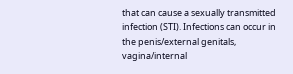that can cause a sexually transmitted infection (STI). Infections can occur in the penis/external genitals, vagina/internal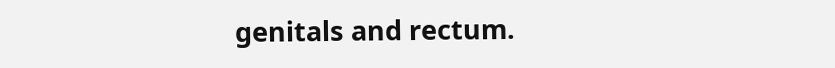genitals and rectum.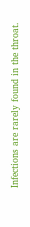Infections are rarely found in the throat.